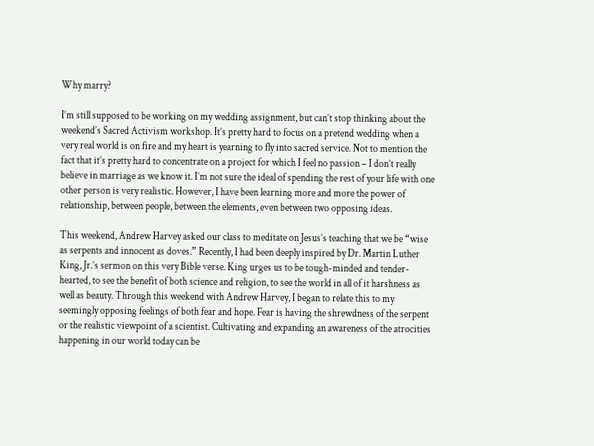Why marry?

I’m still supposed to be working on my wedding assignment, but can’t stop thinking about the weekend’s Sacred Activism workshop. It’s pretty hard to focus on a pretend wedding when a very real world is on fire and my heart is yearning to fly into sacred service. Not to mention the fact that it’s pretty hard to concentrate on a project for which I feel no passion – I don’t really believe in marriage as we know it. I’m not sure the ideal of spending the rest of your life with one other person is very realistic. However, I have been learning more and more the power of relationship, between people, between the elements, even between two opposing ideas.

This weekend, Andrew Harvey asked our class to meditate on Jesus’s teaching that we be “wise as serpents and innocent as doves.” Recently, I had been deeply inspired by Dr. Martin Luther King, Jr.’s sermon on this very Bible verse. King urges us to be tough-minded and tender-hearted, to see the benefit of both science and religion, to see the world in all of it harshness as well as beauty. Through this weekend with Andrew Harvey, I began to relate this to my seemingly opposing feelings of both fear and hope. Fear is having the shrewdness of the serpent or the realistic viewpoint of a scientist. Cultivating and expanding an awareness of the atrocities happening in our world today can be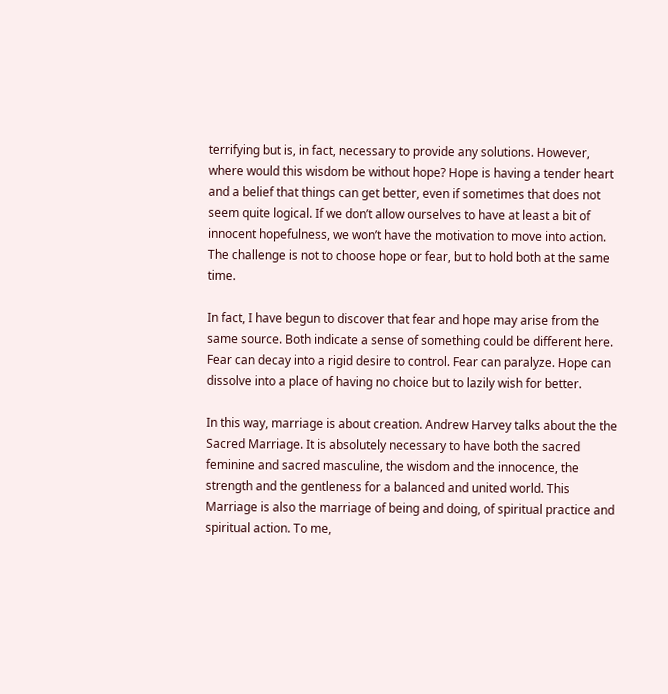terrifying but is, in fact, necessary to provide any solutions. However, where would this wisdom be without hope? Hope is having a tender heart and a belief that things can get better, even if sometimes that does not seem quite logical. If we don’t allow ourselves to have at least a bit of innocent hopefulness, we won’t have the motivation to move into action. The challenge is not to choose hope or fear, but to hold both at the same time.

In fact, I have begun to discover that fear and hope may arise from the same source. Both indicate a sense of something could be different here. Fear can decay into a rigid desire to control. Fear can paralyze. Hope can dissolve into a place of having no choice but to lazily wish for better.

In this way, marriage is about creation. Andrew Harvey talks about the the Sacred Marriage. It is absolutely necessary to have both the sacred feminine and sacred masculine, the wisdom and the innocence, the strength and the gentleness for a balanced and united world. This Marriage is also the marriage of being and doing, of spiritual practice and spiritual action. To me,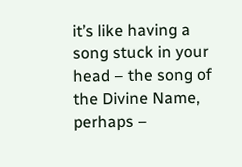it’s like having a song stuck in your head – the song of the Divine Name, perhaps –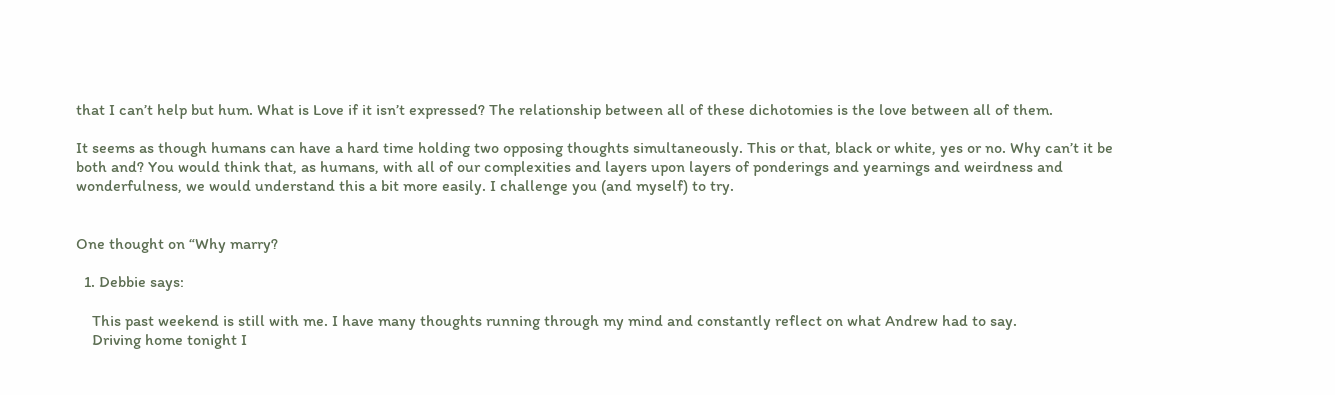that I can’t help but hum. What is Love if it isn’t expressed? The relationship between all of these dichotomies is the love between all of them.

It seems as though humans can have a hard time holding two opposing thoughts simultaneously. This or that, black or white, yes or no. Why can’t it be both and? You would think that, as humans, with all of our complexities and layers upon layers of ponderings and yearnings and weirdness and wonderfulness, we would understand this a bit more easily. I challenge you (and myself) to try.


One thought on “Why marry?

  1. Debbie says:

    This past weekend is still with me. I have many thoughts running through my mind and constantly reflect on what Andrew had to say.
    Driving home tonight I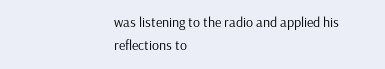was listening to the radio and applied his reflections to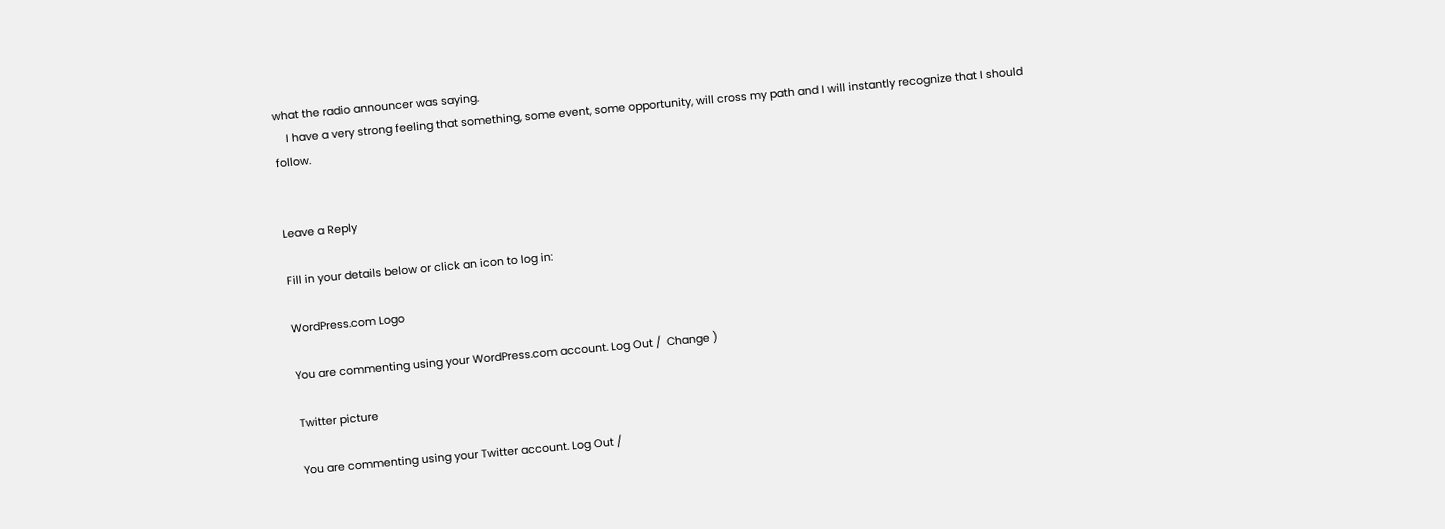what the radio announcer was saying.
    I have a very strong feeling that something, some event, some opportunity, will cross my path and I will instantly recognize that I should follow.


Leave a Reply

Fill in your details below or click an icon to log in:

WordPress.com Logo

You are commenting using your WordPress.com account. Log Out /  Change )

Twitter picture

You are commenting using your Twitter account. Log Out /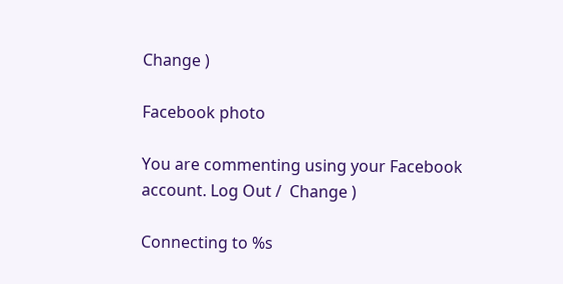Change )

Facebook photo

You are commenting using your Facebook account. Log Out /  Change )

Connecting to %s